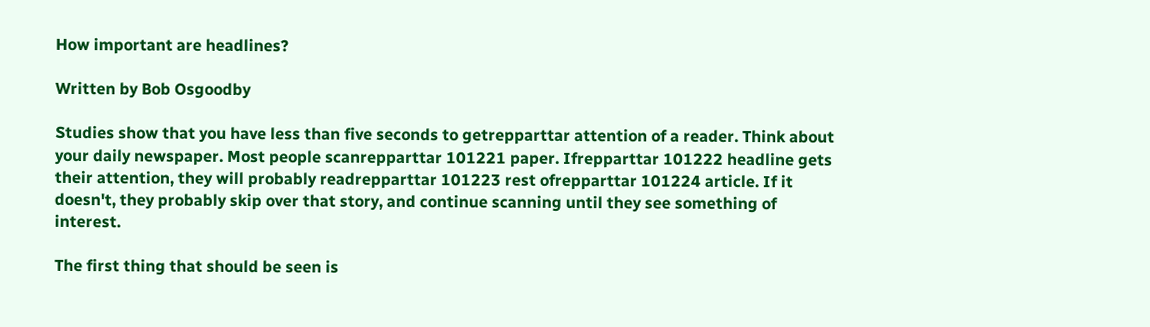How important are headlines?

Written by Bob Osgoodby

Studies show that you have less than five seconds to getrepparttar attention of a reader. Think about your daily newspaper. Most people scanrepparttar 101221 paper. Ifrepparttar 101222 headline gets their attention, they will probably readrepparttar 101223 rest ofrepparttar 101224 article. If it doesn't, they probably skip over that story, and continue scanning until they see something of interest.

The first thing that should be seen is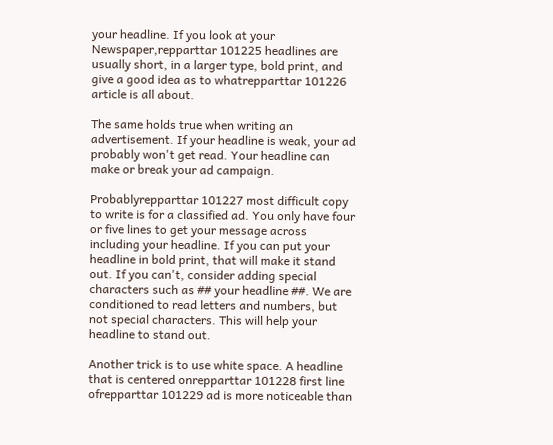your headline. If you look at your Newspaper,repparttar 101225 headlines are usually short, in a larger type, bold print, and give a good idea as to whatrepparttar 101226 article is all about.

The same holds true when writing an advertisement. If your headline is weak, your ad probably won't get read. Your headline can make or break your ad campaign.

Probablyrepparttar 101227 most difficult copy to write is for a classified ad. You only have four or five lines to get your message across including your headline. If you can put your headline in bold print, that will make it stand out. If you can't, consider adding special characters such as ## your headline ##. We are conditioned to read letters and numbers, but not special characters. This will help your headline to stand out.

Another trick is to use white space. A headline that is centered onrepparttar 101228 first line ofrepparttar 101229 ad is more noticeable than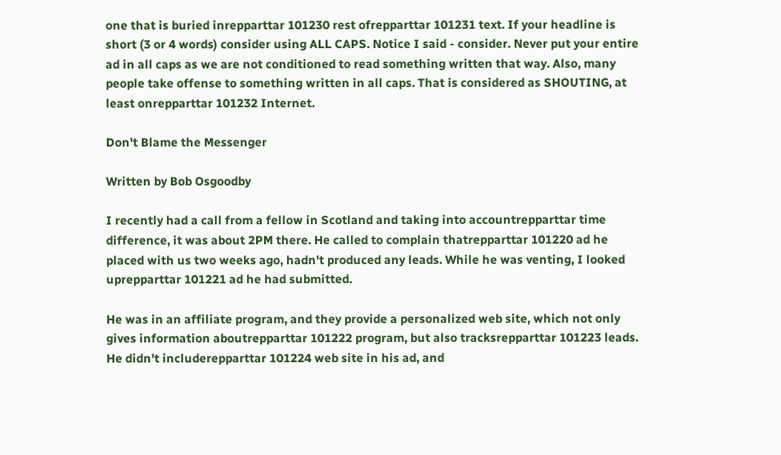one that is buried inrepparttar 101230 rest ofrepparttar 101231 text. If your headline is short (3 or 4 words) consider using ALL CAPS. Notice I said - consider. Never put your entire ad in all caps as we are not conditioned to read something written that way. Also, many people take offense to something written in all caps. That is considered as SHOUTING, at least onrepparttar 101232 Internet.

Don't Blame the Messenger

Written by Bob Osgoodby

I recently had a call from a fellow in Scotland and taking into accountrepparttar time difference, it was about 2PM there. He called to complain thatrepparttar 101220 ad he placed with us two weeks ago, hadn't produced any leads. While he was venting, I looked uprepparttar 101221 ad he had submitted.

He was in an affiliate program, and they provide a personalized web site, which not only gives information aboutrepparttar 101222 program, but also tracksrepparttar 101223 leads. He didn't includerepparttar 101224 web site in his ad, and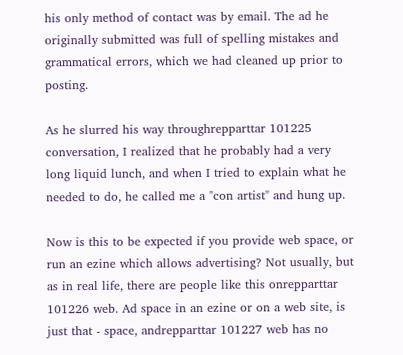his only method of contact was by email. The ad he originally submitted was full of spelling mistakes and grammatical errors, which we had cleaned up prior to posting.

As he slurred his way throughrepparttar 101225 conversation, I realized that he probably had a very long liquid lunch, and when I tried to explain what he needed to do, he called me a "con artist" and hung up.

Now is this to be expected if you provide web space, or run an ezine which allows advertising? Not usually, but as in real life, there are people like this onrepparttar 101226 web. Ad space in an ezine or on a web site, is just that - space, andrepparttar 101227 web has no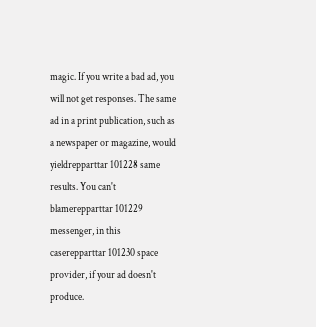magic. If you write a bad ad, you will not get responses. The same ad in a print publication, such as a newspaper or magazine, would yieldrepparttar 101228 same results. You can't blamerepparttar 101229 messenger, in this caserepparttar 101230 space provider, if your ad doesn't produce.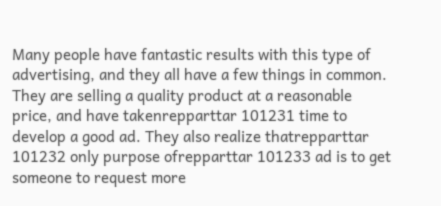Many people have fantastic results with this type of advertising, and they all have a few things in common. They are selling a quality product at a reasonable price, and have takenrepparttar 101231 time to develop a good ad. They also realize thatrepparttar 101232 only purpose ofrepparttar 101233 ad is to get someone to request more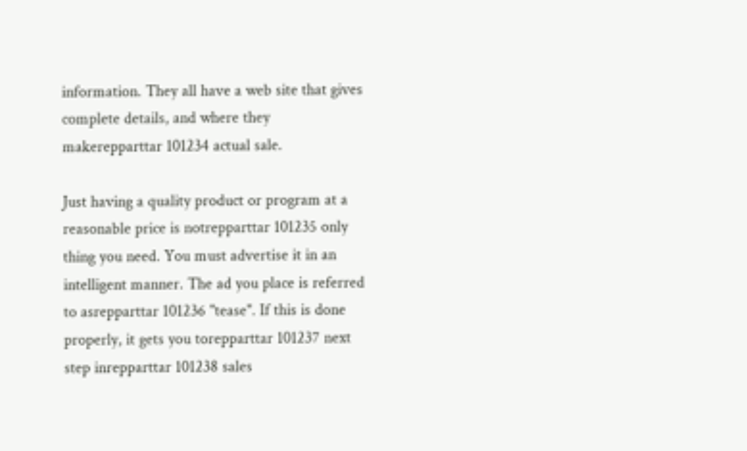information. They all have a web site that gives complete details, and where they makerepparttar 101234 actual sale.

Just having a quality product or program at a reasonable price is notrepparttar 101235 only thing you need. You must advertise it in an intelligent manner. The ad you place is referred to asrepparttar 101236 "tease". If this is done properly, it gets you torepparttar 101237 next step inrepparttar 101238 sales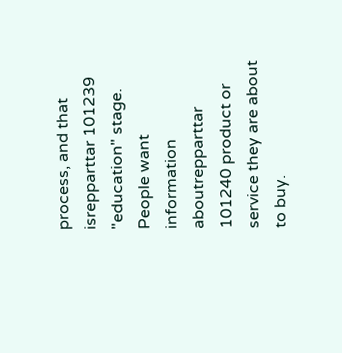process, and that isrepparttar 101239 "education" stage. People want information aboutrepparttar 101240 product or service they are about to buy.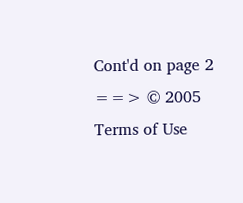Cont'd on page 2 ==> © 2005
Terms of Use